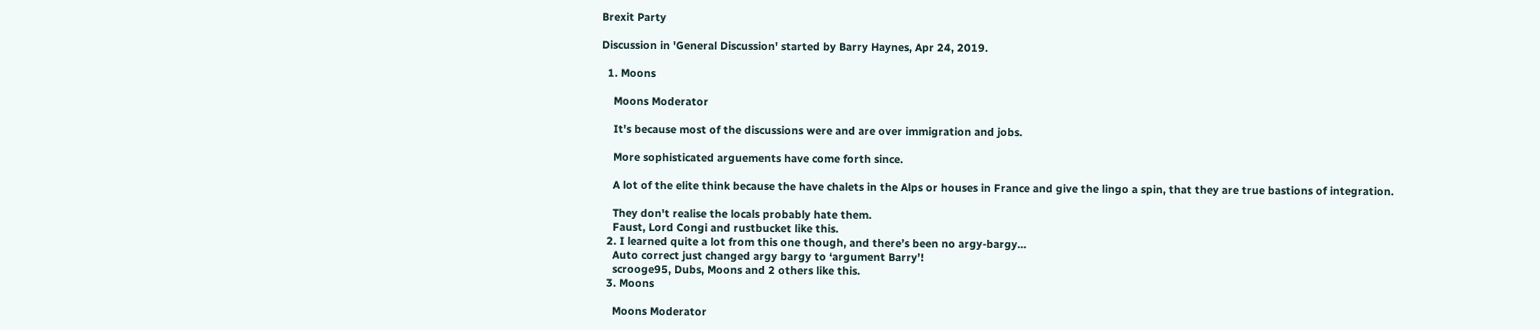Brexit Party

Discussion in 'General Discussion' started by Barry Haynes, Apr 24, 2019.

  1. Moons

    Moons Moderator

    It's because most of the discussions were and are over immigration and jobs.

    More sophisticated arguements have come forth since.

    A lot of the elite think because the have chalets in the Alps or houses in France and give the lingo a spin, that they are true bastions of integration.

    They don't realise the locals probably hate them.
    Faust, Lord Congi and rustbucket like this.
  2. I learned quite a lot from this one though, and there’s been no argy-bargy...
    Auto correct just changed argy bargy to ‘argument Barry’!
    scrooge95, Dubs, Moons and 2 others like this.
  3. Moons

    Moons Moderator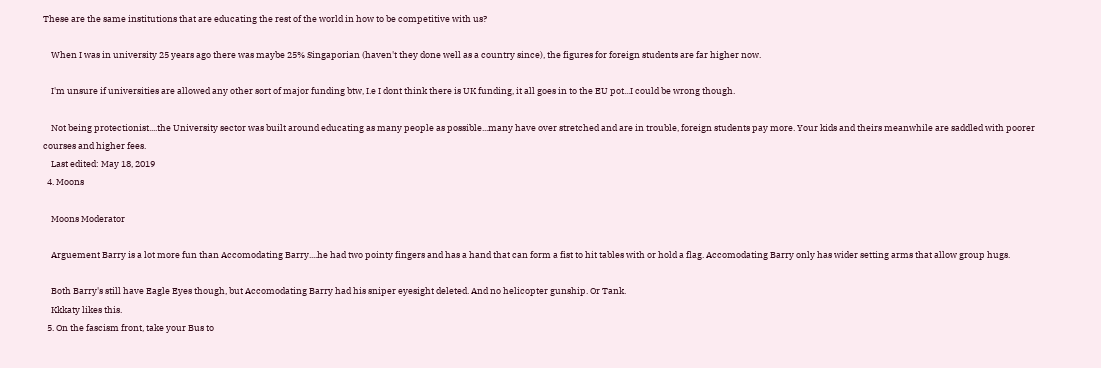These are the same institutions that are educating the rest of the world in how to be competitive with us?

    When I was in university 25 years ago there was maybe 25% Singaporian (haven't they done well as a country since), the figures for foreign students are far higher now.

    I'm unsure if universities are allowed any other sort of major funding btw, I.e I dont think there is UK funding, it all goes in to the EU pot...I could be wrong though.

    Not being protectionist....the University sector was built around educating as many people as possible...many have over stretched and are in trouble, foreign students pay more. Your kids and theirs meanwhile are saddled with poorer courses and higher fees.
    Last edited: May 18, 2019
  4. Moons

    Moons Moderator

    Arguement Barry is a lot more fun than Accomodating Barry....he had two pointy fingers and has a hand that can form a fist to hit tables with or hold a flag. Accomodating Barry only has wider setting arms that allow group hugs.

    Both Barry's still have Eagle Eyes though, but Accomodating Barry had his sniper eyesight deleted. And no helicopter gunship. Or Tank.
    Kkkaty likes this.
  5. On the fascism front, take your Bus to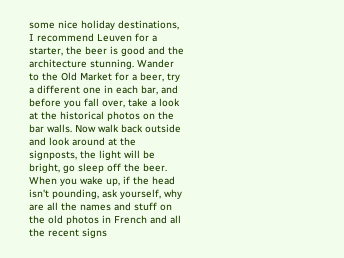some nice holiday destinations, I recommend Leuven for a starter, the beer is good and the architecture stunning. Wander to the Old Market for a beer, try a different one in each bar, and before you fall over, take a look at the historical photos on the bar walls. Now walk back outside and look around at the signposts, the light will be bright, go sleep off the beer. When you wake up, if the head isn't pounding, ask yourself, why are all the names and stuff on the old photos in French and all the recent signs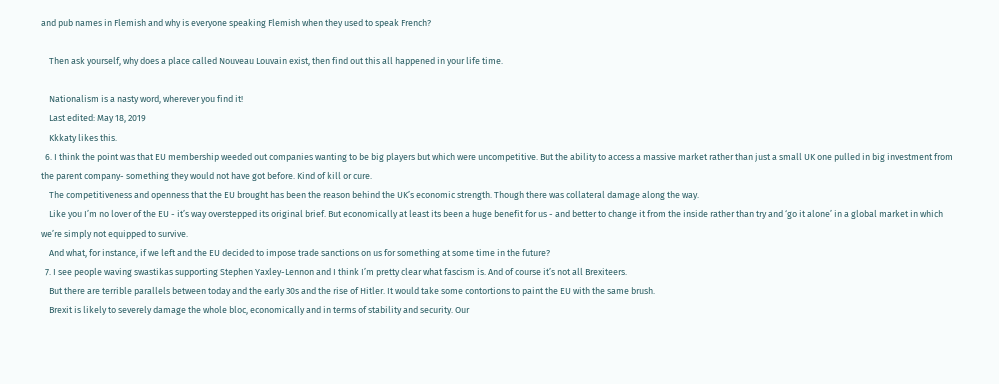and pub names in Flemish and why is everyone speaking Flemish when they used to speak French?

    Then ask yourself, why does a place called Nouveau Louvain exist, then find out this all happened in your life time.

    Nationalism is a nasty word, wherever you find it!
    Last edited: May 18, 2019
    Kkkaty likes this.
  6. I think the point was that EU membership weeded out companies wanting to be big players but which were uncompetitive. But the ability to access a massive market rather than just a small UK one pulled in big investment from the parent company- something they would not have got before. Kind of kill or cure.
    The competitiveness and openness that the EU brought has been the reason behind the UK’s economic strength. Though there was collateral damage along the way.
    Like you I’m no lover of the EU - it’s way overstepped its original brief. But economically at least its been a huge benefit for us - and better to change it from the inside rather than try and ‘go it alone’ in a global market in which we’re simply not equipped to survive.
    And what, for instance, if we left and the EU decided to impose trade sanctions on us for something at some time in the future?
  7. I see people waving swastikas supporting Stephen Yaxley-Lennon and I think I’m pretty clear what fascism is. And of course it’s not all Brexiteers.
    But there are terrible parallels between today and the early 30s and the rise of Hitler. It would take some contortions to paint the EU with the same brush.
    Brexit is likely to severely damage the whole bloc, economically and in terms of stability and security. Our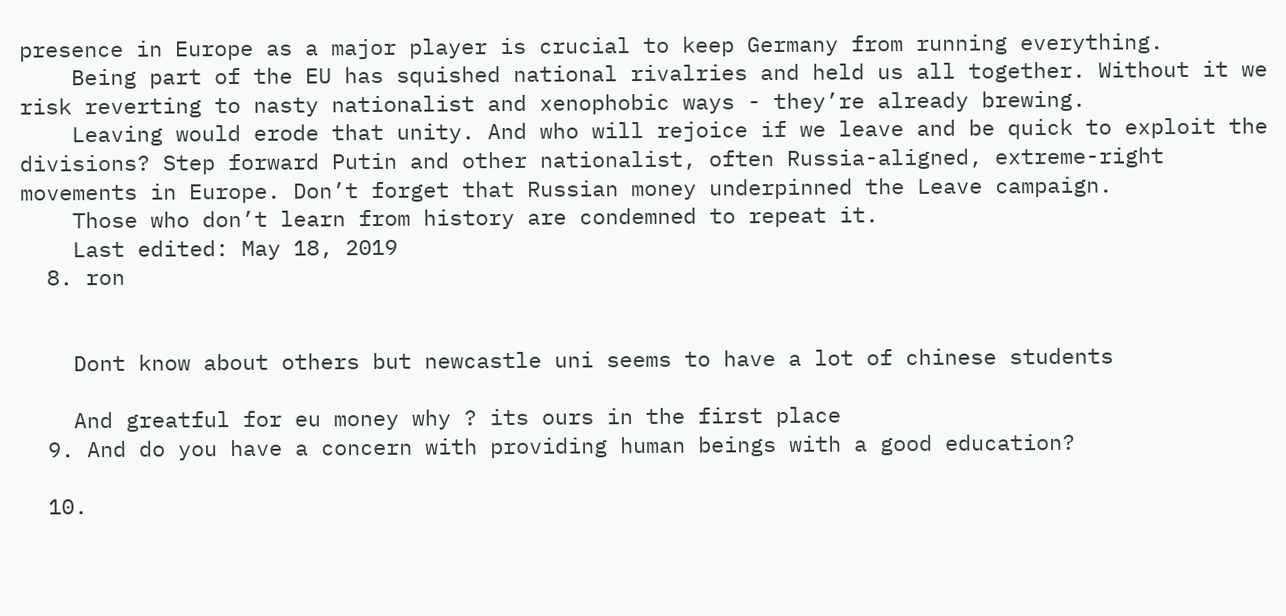presence in Europe as a major player is crucial to keep Germany from running everything.
    Being part of the EU has squished national rivalries and held us all together. Without it we risk reverting to nasty nationalist and xenophobic ways - they’re already brewing.
    Leaving would erode that unity. And who will rejoice if we leave and be quick to exploit the divisions? Step forward Putin and other nationalist, often Russia-aligned, extreme-right movements in Europe. Don’t forget that Russian money underpinned the Leave campaign.
    Those who don’t learn from history are condemned to repeat it.
    Last edited: May 18, 2019
  8. ron


    Dont know about others but newcastle uni seems to have a lot of chinese students

    And greatful for eu money why ? its ours in the first place
  9. And do you have a concern with providing human beings with a good education?

  10.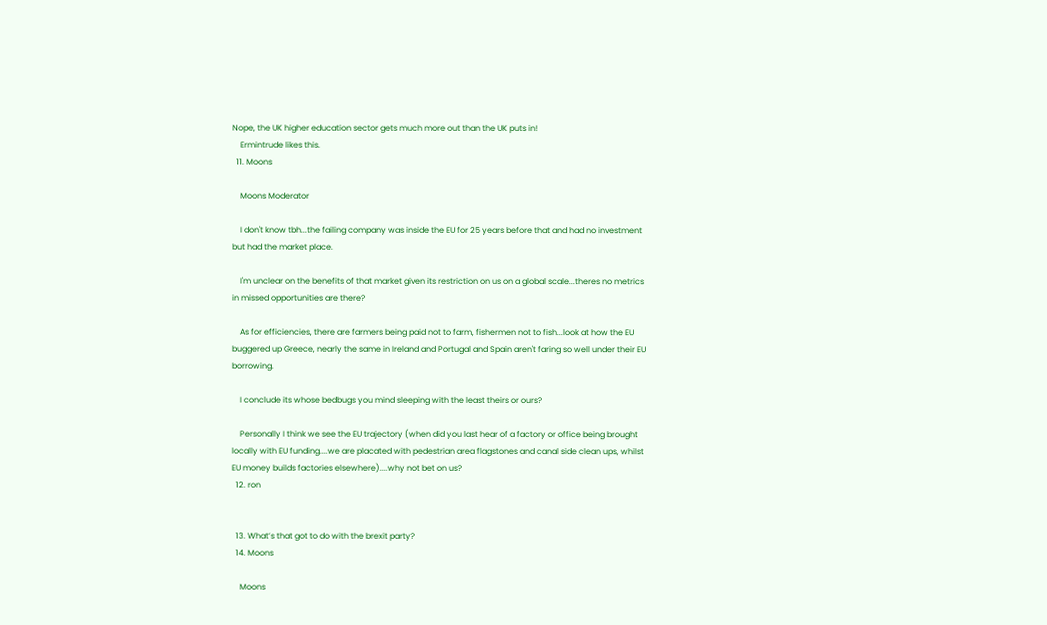Nope, the UK higher education sector gets much more out than the UK puts in!
    Ermintrude likes this.
  11. Moons

    Moons Moderator

    I don't know tbh...the failing company was inside the EU for 25 years before that and had no investment but had the market place.

    I'm unclear on the benefits of that market given its restriction on us on a global scale...theres no metrics in missed opportunities are there?

    As for efficiencies, there are farmers being paid not to farm, fishermen not to fish...look at how the EU buggered up Greece, nearly the same in Ireland and Portugal and Spain aren't faring so well under their EU borrowing.

    I conclude its whose bedbugs you mind sleeping with the least theirs or ours?

    Personally I think we see the EU trajectory (when did you last hear of a factory or office being brought locally with EU funding....we are placated with pedestrian area flagstones and canal side clean ups, whilst EU money builds factories elsewhere)....why not bet on us?
  12. ron


  13. What’s that got to do with the brexit party?
  14. Moons

    Moons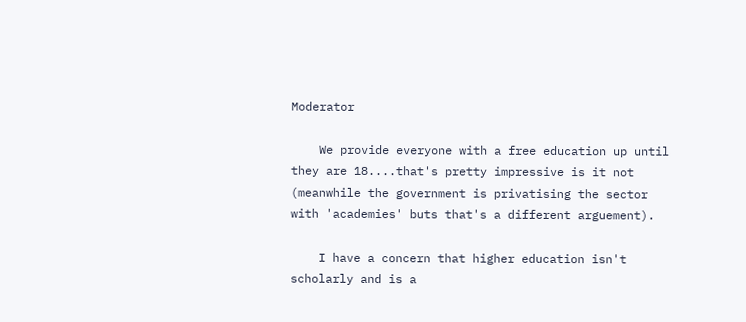Moderator

    We provide everyone with a free education up until they are 18....that's pretty impressive is it not (meanwhile the government is privatising the sector with 'academies' buts that's a different arguement).

    I have a concern that higher education isn't scholarly and is a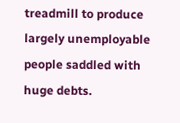treadmill to produce largely unemployable people saddled with huge debts.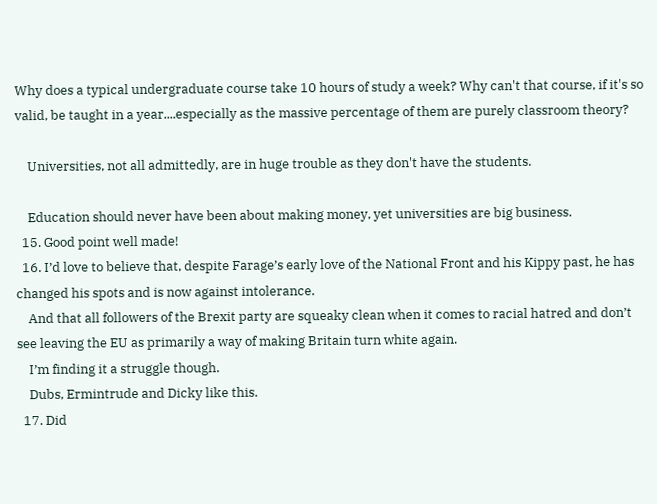Why does a typical undergraduate course take 10 hours of study a week? Why can't that course, if it's so valid, be taught in a year....especially as the massive percentage of them are purely classroom theory?

    Universities, not all admittedly, are in huge trouble as they don't have the students.

    Education should never have been about making money, yet universities are big business.
  15. Good point well made!
  16. I’d love to believe that, despite Farage’s early love of the National Front and his Kippy past, he has changed his spots and is now against intolerance.
    And that all followers of the Brexit party are squeaky clean when it comes to racial hatred and don’t see leaving the EU as primarily a way of making Britain turn white again.
    I’m finding it a struggle though.
    Dubs, Ermintrude and Dicky like this.
  17. Did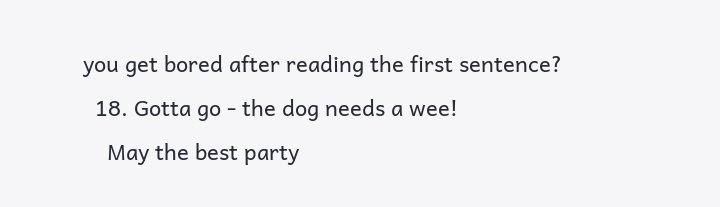you get bored after reading the first sentence?
  18. Gotta go - the dog needs a wee!
    May the best party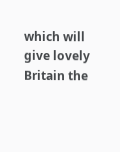which will give lovely Britain the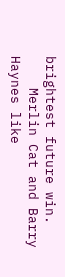brightest future win.
    Merlin Cat and Barry Haynes like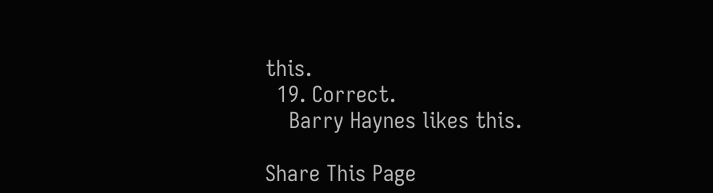this.
  19. Correct.
    Barry Haynes likes this.

Share This Page